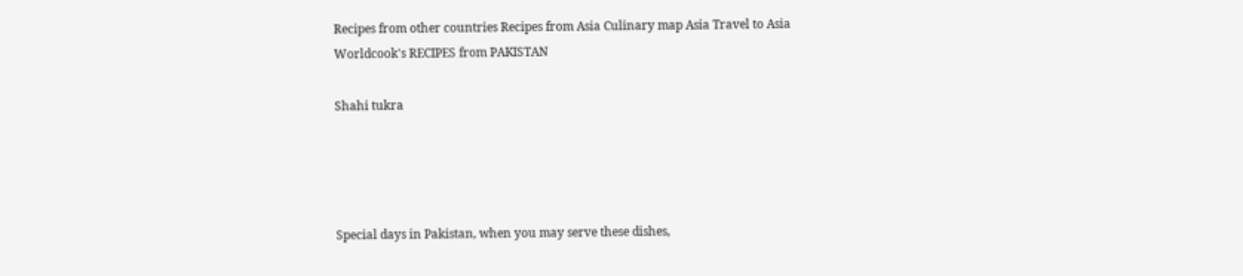Recipes from other countries Recipes from Asia Culinary map Asia Travel to Asia
Worldcook's RECIPES from PAKISTAN

Shahi tukra




Special days in Pakistan, when you may serve these dishes,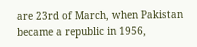are 23rd of March, when Pakistan became a republic in 1956,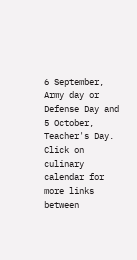6 September, Army day or Defense Day and 5 October, Teacher's Day. Click on culinary calendar for more links between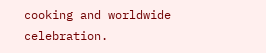cooking and worldwide celebration.